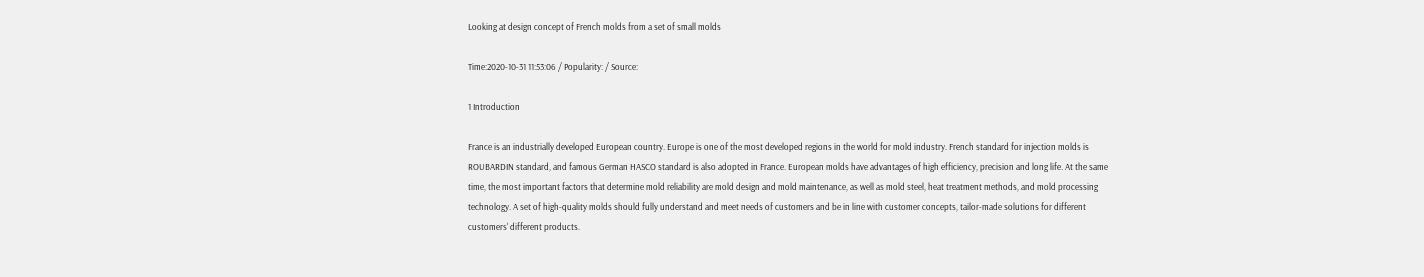Looking at design concept of French molds from a set of small molds

Time:2020-10-31 11:53:06 / Popularity: / Source:

1 Introduction

France is an industrially developed European country. Europe is one of the most developed regions in the world for mold industry. French standard for injection molds is ROUBARDIN standard, and famous German HASCO standard is also adopted in France. European molds have advantages of high efficiency, precision and long life. At the same time, the most important factors that determine mold reliability are mold design and mold maintenance, as well as mold steel, heat treatment methods, and mold processing technology. A set of high-quality molds should fully understand and meet needs of customers and be in line with customer concepts, tailor-made solutions for different customers' different products.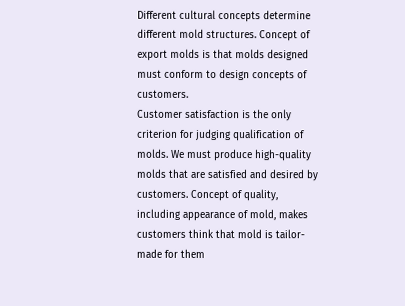Different cultural concepts determine different mold structures. Concept of export molds is that molds designed must conform to design concepts of customers.
Customer satisfaction is the only criterion for judging qualification of molds. We must produce high-quality molds that are satisfied and desired by customers. Concept of quality, including appearance of mold, makes customers think that mold is tailor-made for them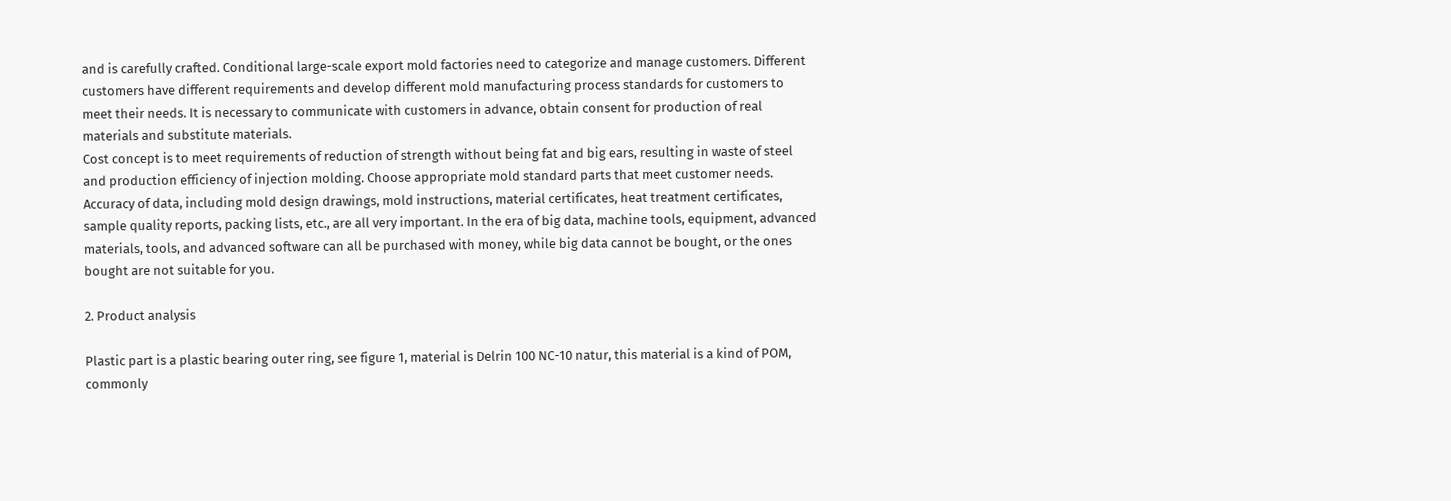and is carefully crafted. Conditional large-scale export mold factories need to categorize and manage customers. Different customers have different requirements and develop different mold manufacturing process standards for customers to meet their needs. It is necessary to communicate with customers in advance, obtain consent for production of real materials and substitute materials.
Cost concept is to meet requirements of reduction of strength without being fat and big ears, resulting in waste of steel and production efficiency of injection molding. Choose appropriate mold standard parts that meet customer needs.
Accuracy of data, including mold design drawings, mold instructions, material certificates, heat treatment certificates, sample quality reports, packing lists, etc., are all very important. In the era of big data, machine tools, equipment, advanced materials, tools, and advanced software can all be purchased with money, while big data cannot be bought, or the ones bought are not suitable for you.

2. Product analysis

Plastic part is a plastic bearing outer ring, see figure 1, material is Delrin 100 NC-10 natur, this material is a kind of POM, commonly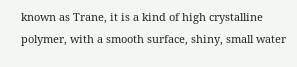known as Trane, it is a kind of high crystalline polymer, with a smooth surface, shiny, small water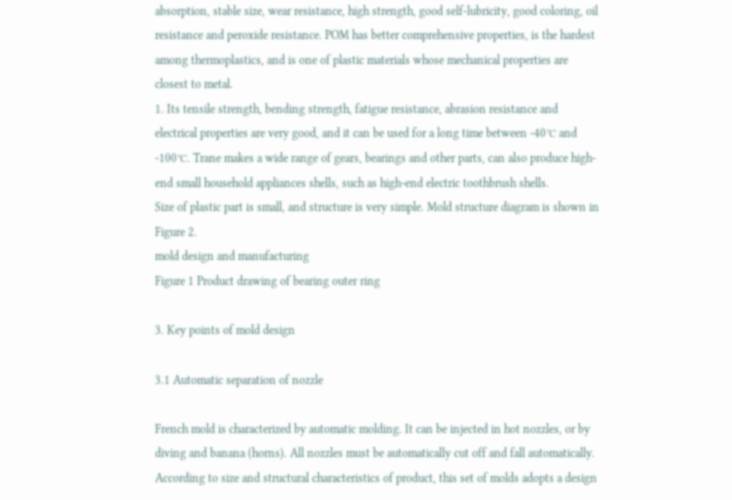absorption, stable size, wear resistance, high strength, good self-lubricity, good coloring, oil resistance and peroxide resistance. POM has better comprehensive properties, is the hardest among thermoplastics, and is one of plastic materials whose mechanical properties are closest to metal.
1. Its tensile strength, bending strength, fatigue resistance, abrasion resistance and electrical properties are very good, and it can be used for a long time between -40℃ and -100℃. Trane makes a wide range of gears, bearings and other parts, can also produce high-end small household appliances shells, such as high-end electric toothbrush shells.
Size of plastic part is small, and structure is very simple. Mold structure diagram is shown in Figure 2.
mold design and manufacturing
Figure 1 Product drawing of bearing outer ring

3. Key points of mold design

3.1 Automatic separation of nozzle

French mold is characterized by automatic molding. It can be injected in hot nozzles, or by diving and banana (horns). All nozzles must be automatically cut off and fall automatically. According to size and structural characteristics of product, this set of molds adopts a design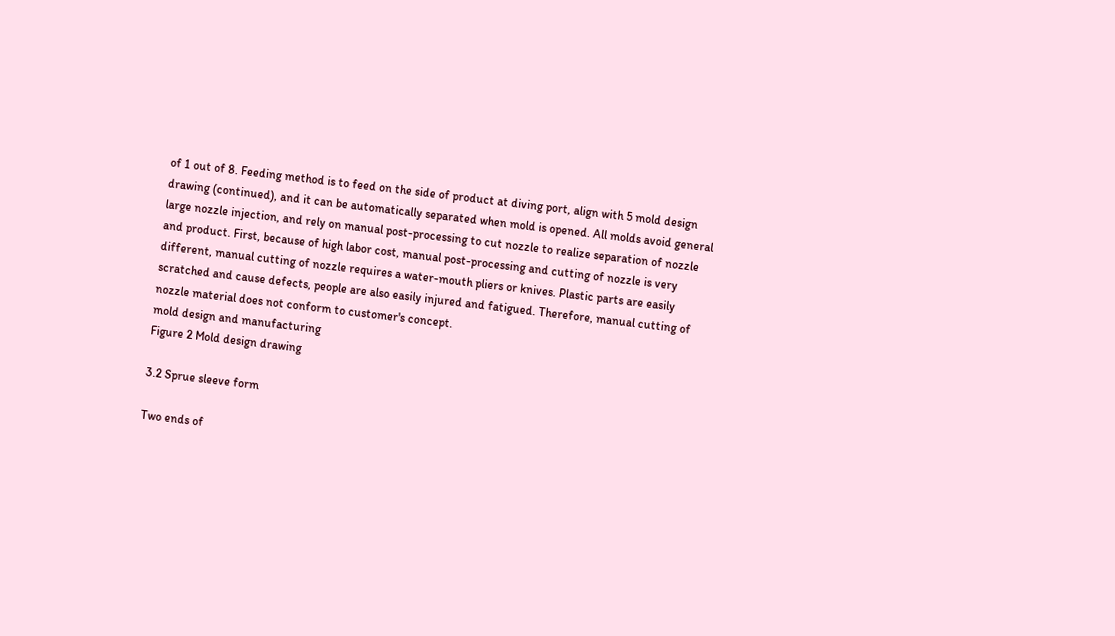of 1 out of 8. Feeding method is to feed on the side of product at diving port, align with 5 mold design drawing (continued), and it can be automatically separated when mold is opened. All molds avoid general large nozzle injection, and rely on manual post-processing to cut nozzle to realize separation of nozzle and product. First, because of high labor cost, manual post-processing and cutting of nozzle is very different, manual cutting of nozzle requires a water-mouth pliers or knives. Plastic parts are easily scratched and cause defects, people are also easily injured and fatigued. Therefore, manual cutting of nozzle material does not conform to customer's concept.
mold design and manufacturing
Figure 2 Mold design drawing

3.2 Sprue sleeve form

Two ends of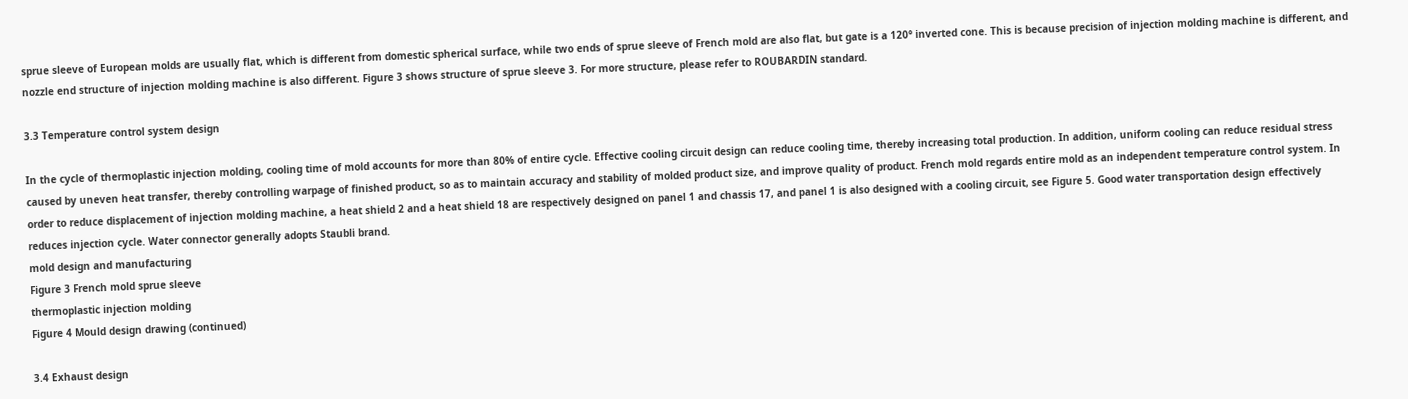sprue sleeve of European molds are usually flat, which is different from domestic spherical surface, while two ends of sprue sleeve of French mold are also flat, but gate is a 120° inverted cone. This is because precision of injection molding machine is different, and nozzle end structure of injection molding machine is also different. Figure 3 shows structure of sprue sleeve 3. For more structure, please refer to ROUBARDIN standard.

3.3 Temperature control system design

In the cycle of thermoplastic injection molding, cooling time of mold accounts for more than 80% of entire cycle. Effective cooling circuit design can reduce cooling time, thereby increasing total production. In addition, uniform cooling can reduce residual stress caused by uneven heat transfer, thereby controlling warpage of finished product, so as to maintain accuracy and stability of molded product size, and improve quality of product. French mold regards entire mold as an independent temperature control system. In order to reduce displacement of injection molding machine, a heat shield 2 and a heat shield 18 are respectively designed on panel 1 and chassis 17, and panel 1 is also designed with a cooling circuit, see Figure 5. Good water transportation design effectively reduces injection cycle. Water connector generally adopts Staubli brand.
mold design and manufacturing
Figure 3 French mold sprue sleeve
thermoplastic injection molding
Figure 4 Mould design drawing (continued)

3.4 Exhaust design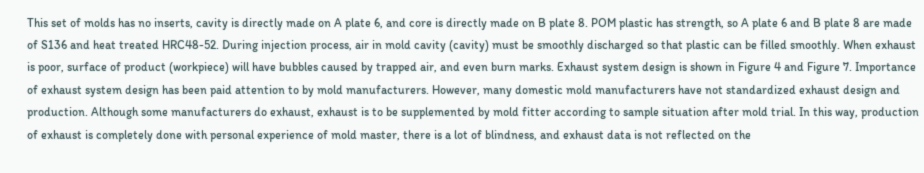This set of molds has no inserts, cavity is directly made on A plate 6, and core is directly made on B plate 8. POM plastic has strength, so A plate 6 and B plate 8 are made of S136 and heat treated HRC48-52. During injection process, air in mold cavity (cavity) must be smoothly discharged so that plastic can be filled smoothly. When exhaust is poor, surface of product (workpiece) will have bubbles caused by trapped air, and even burn marks. Exhaust system design is shown in Figure 4 and Figure 7. Importance of exhaust system design has been paid attention to by mold manufacturers. However, many domestic mold manufacturers have not standardized exhaust design and production. Although some manufacturers do exhaust, exhaust is to be supplemented by mold fitter according to sample situation after mold trial. In this way, production of exhaust is completely done with personal experience of mold master, there is a lot of blindness, and exhaust data is not reflected on the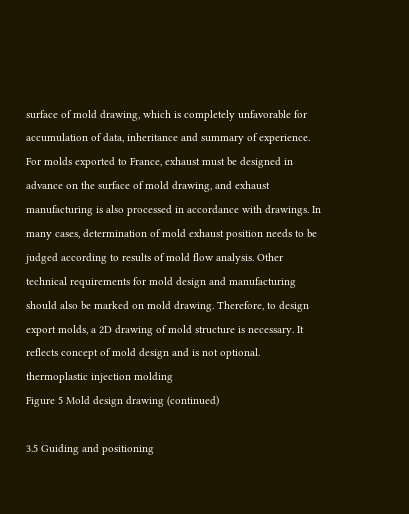surface of mold drawing, which is completely unfavorable for accumulation of data, inheritance and summary of experience. For molds exported to France, exhaust must be designed in advance on the surface of mold drawing, and exhaust manufacturing is also processed in accordance with drawings. In many cases, determination of mold exhaust position needs to be judged according to results of mold flow analysis. Other technical requirements for mold design and manufacturing should also be marked on mold drawing. Therefore, to design export molds, a 2D drawing of mold structure is necessary. It reflects concept of mold design and is not optional.
thermoplastic injection molding
Figure 5 Mold design drawing (continued)

3.5 Guiding and positioning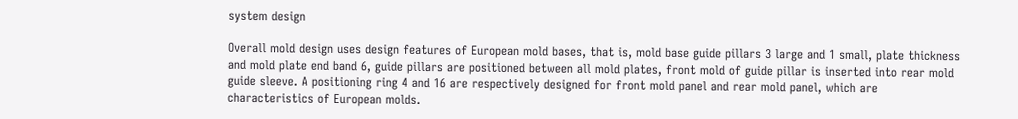system design

Overall mold design uses design features of European mold bases, that is, mold base guide pillars 3 large and 1 small, plate thickness and mold plate end band 6, guide pillars are positioned between all mold plates, front mold of guide pillar is inserted into rear mold guide sleeve. A positioning ring 4 and 16 are respectively designed for front mold panel and rear mold panel, which are characteristics of European molds.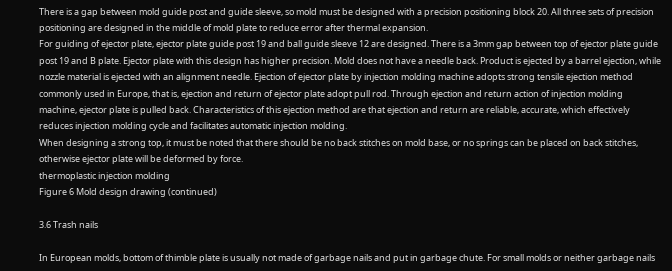There is a gap between mold guide post and guide sleeve, so mold must be designed with a precision positioning block 20. All three sets of precision positioning are designed in the middle of mold plate to reduce error after thermal expansion.
For guiding of ejector plate, ejector plate guide post 19 and ball guide sleeve 12 are designed. There is a 3mm gap between top of ejector plate guide post 19 and B plate. Ejector plate with this design has higher precision. Mold does not have a needle back. Product is ejected by a barrel ejection, while nozzle material is ejected with an alignment needle. Ejection of ejector plate by injection molding machine adopts strong tensile ejection method commonly used in Europe, that is, ejection and return of ejector plate adopt pull rod. Through ejection and return action of injection molding machine, ejector plate is pulled back. Characteristics of this ejection method are that ejection and return are reliable, accurate, which effectively reduces injection molding cycle and facilitates automatic injection molding.
When designing a strong top, it must be noted that there should be no back stitches on mold base, or no springs can be placed on back stitches, otherwise ejector plate will be deformed by force.
thermoplastic injection molding
Figure 6 Mold design drawing (continued)

3.6 Trash nails

In European molds, bottom of thimble plate is usually not made of garbage nails and put in garbage chute. For small molds or neither garbage nails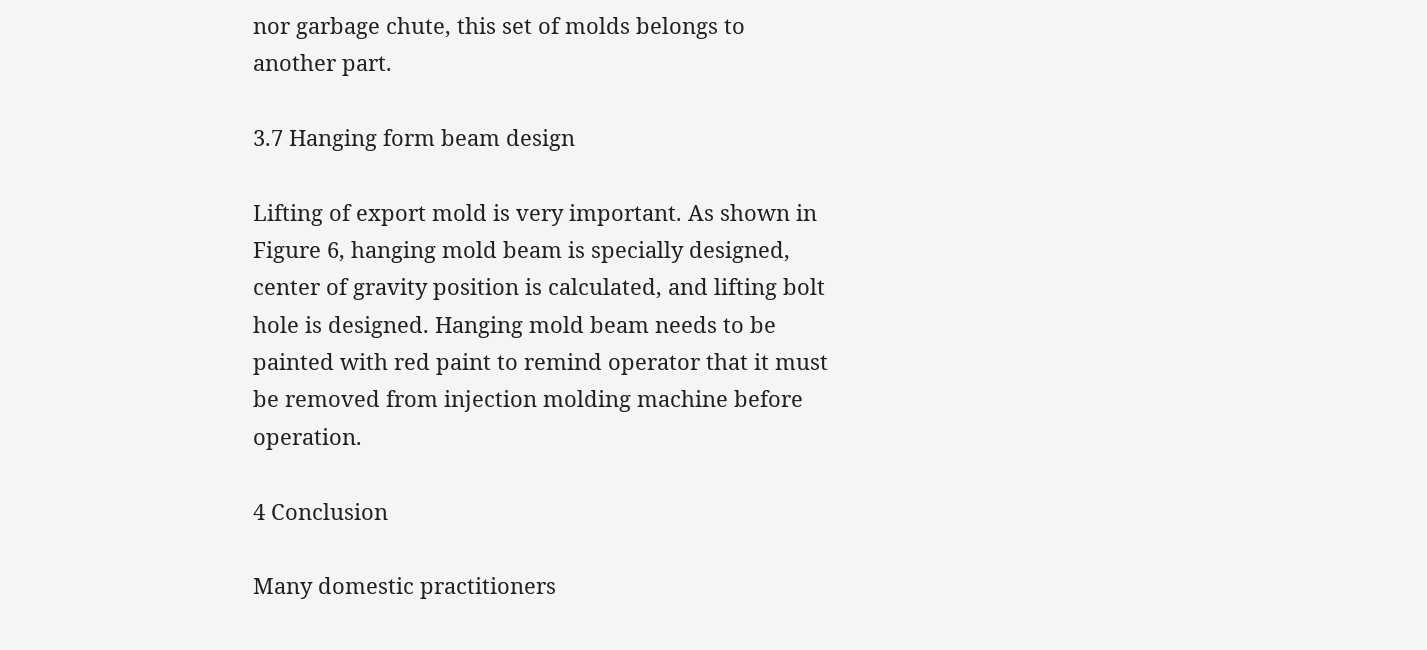nor garbage chute, this set of molds belongs to another part.

3.7 Hanging form beam design

Lifting of export mold is very important. As shown in Figure 6, hanging mold beam is specially designed, center of gravity position is calculated, and lifting bolt hole is designed. Hanging mold beam needs to be painted with red paint to remind operator that it must be removed from injection molding machine before operation.

4 Conclusion

Many domestic practitioners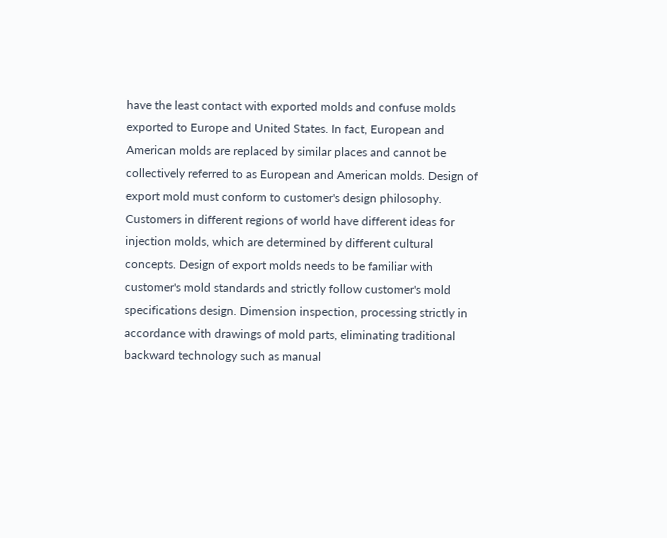have the least contact with exported molds and confuse molds exported to Europe and United States. In fact, European and American molds are replaced by similar places and cannot be collectively referred to as European and American molds. Design of export mold must conform to customer's design philosophy. Customers in different regions of world have different ideas for injection molds, which are determined by different cultural concepts. Design of export molds needs to be familiar with customer's mold standards and strictly follow customer's mold specifications design. Dimension inspection, processing strictly in accordance with drawings of mold parts, eliminating traditional backward technology such as manual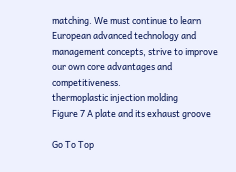matching. We must continue to learn European advanced technology and management concepts, strive to improve our own core advantages and competitiveness.
thermoplastic injection molding
Figure 7 A plate and its exhaust groove

Go To Top